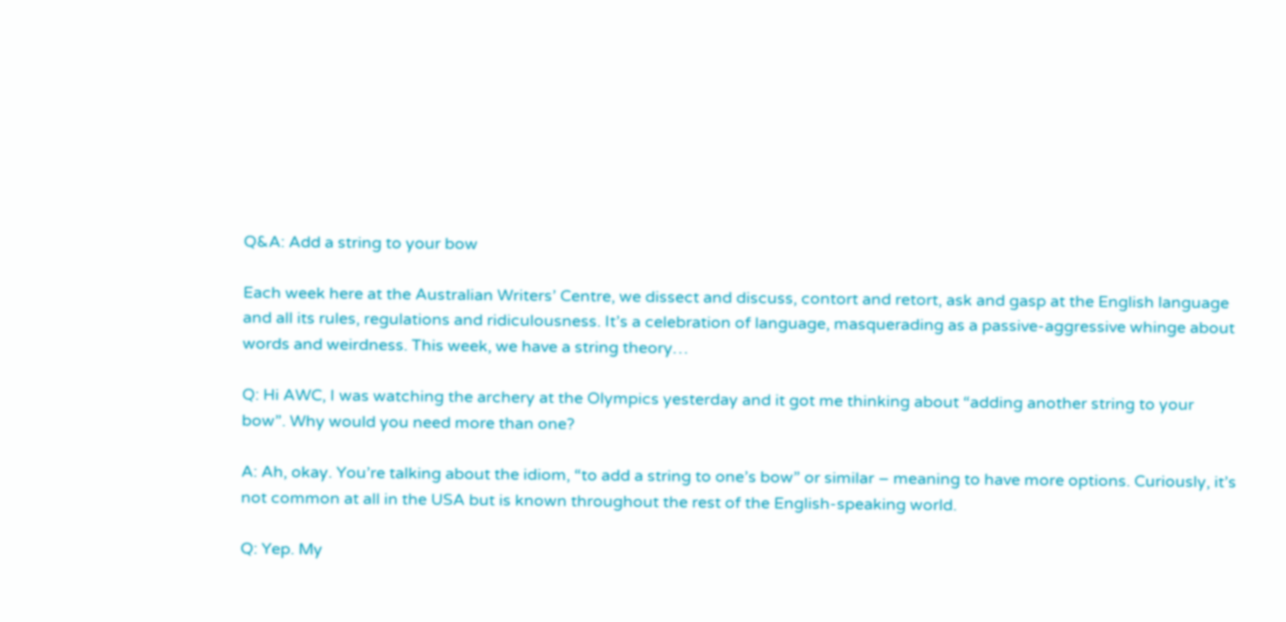Q&A: Add a string to your bow

Each week here at the Australian Writers’ Centre, we dissect and discuss, contort and retort, ask and gasp at the English language and all its rules, regulations and ridiculousness. It’s a celebration of language, masquerading as a passive-aggressive whinge about words and weirdness. This week, we have a string theory…

Q: Hi AWC, I was watching the archery at the Olympics yesterday and it got me thinking about “adding another string to your bow”. Why would you need more than one?

A: Ah, okay. You’re talking about the idiom, “to add a string to one’s bow” or similar – meaning to have more options. Curiously, it’s not common at all in the USA but is known throughout the rest of the English-speaking world.

Q: Yep. My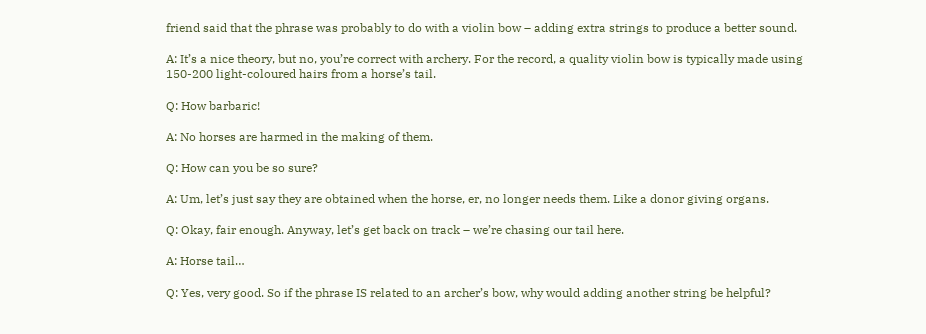friend said that the phrase was probably to do with a violin bow – adding extra strings to produce a better sound.

A: It’s a nice theory, but no, you’re correct with archery. For the record, a quality violin bow is typically made using 150-200 light-coloured hairs from a horse’s tail.

Q: How barbaric!

A: No horses are harmed in the making of them.

Q: How can you be so sure?

A: Um, let’s just say they are obtained when the horse, er, no longer needs them. Like a donor giving organs.

Q: Okay, fair enough. Anyway, let’s get back on track – we’re chasing our tail here.

A: Horse tail…

Q: Yes, very good. So if the phrase IS related to an archer’s bow, why would adding another string be helpful?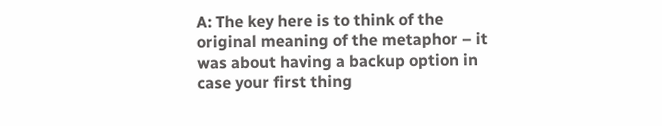A: The key here is to think of the original meaning of the metaphor – it was about having a backup option in case your first thing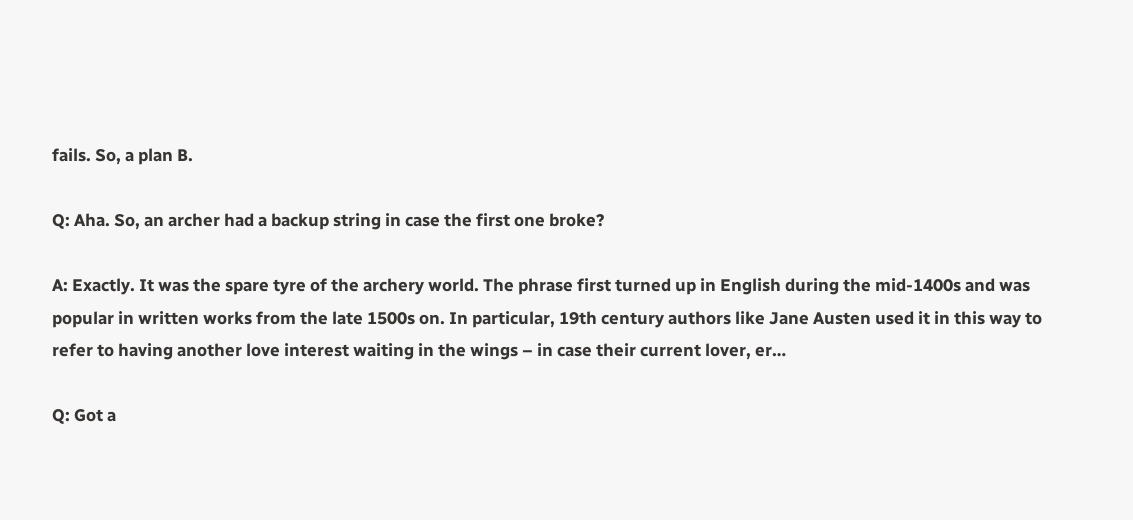fails. So, a plan B.

Q: Aha. So, an archer had a backup string in case the first one broke?

A: Exactly. It was the spare tyre of the archery world. The phrase first turned up in English during the mid-1400s and was popular in written works from the late 1500s on. In particular, 19th century authors like Jane Austen used it in this way to refer to having another love interest waiting in the wings – in case their current lover, er…

Q: Got a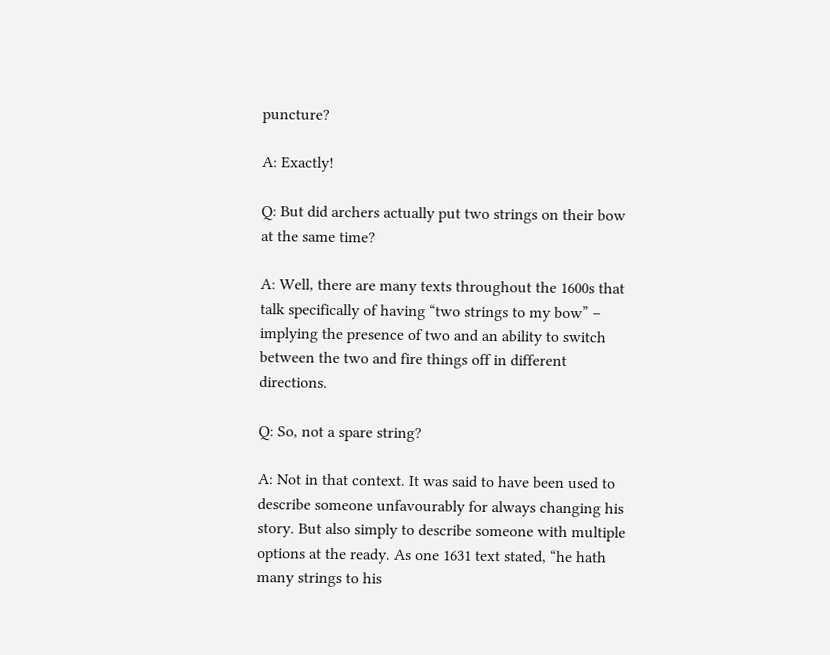puncture?

A: Exactly!

Q: But did archers actually put two strings on their bow at the same time?

A: Well, there are many texts throughout the 1600s that talk specifically of having “two strings to my bow” – implying the presence of two and an ability to switch between the two and fire things off in different directions.

Q: So, not a spare string?

A: Not in that context. It was said to have been used to describe someone unfavourably for always changing his story. But also simply to describe someone with multiple options at the ready. As one 1631 text stated, “he hath many strings to his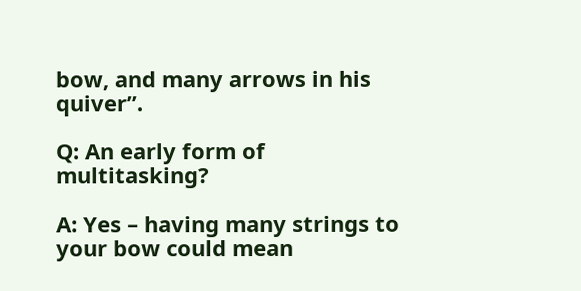bow, and many arrows in his quiver”.

Q: An early form of multitasking?

A: Yes – having many strings to your bow could mean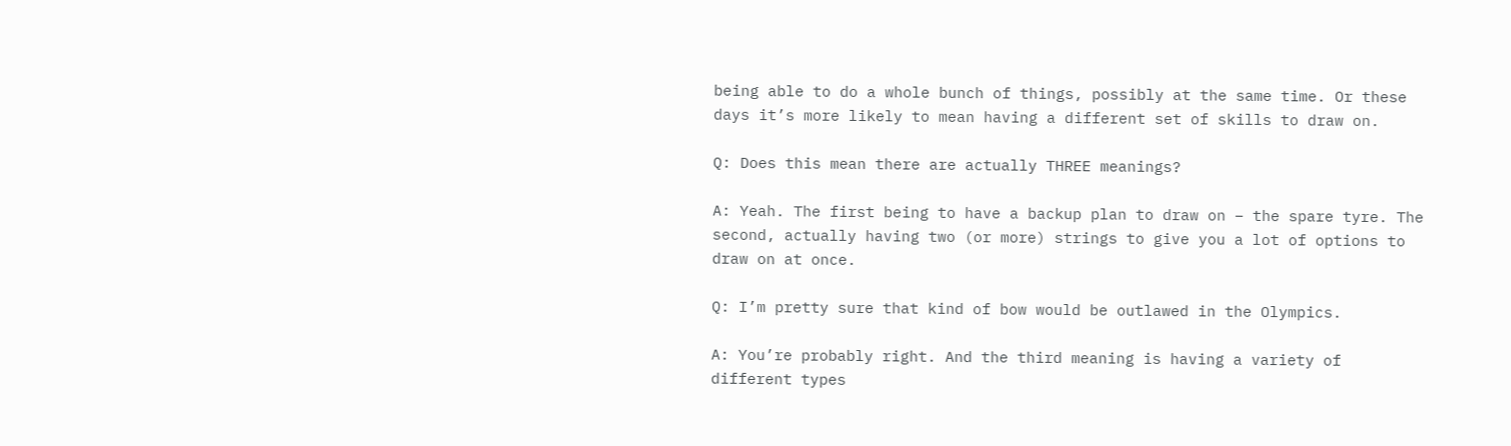being able to do a whole bunch of things, possibly at the same time. Or these days it’s more likely to mean having a different set of skills to draw on.

Q: Does this mean there are actually THREE meanings?

A: Yeah. The first being to have a backup plan to draw on – the spare tyre. The second, actually having two (or more) strings to give you a lot of options to draw on at once.

Q: I’m pretty sure that kind of bow would be outlawed in the Olympics.

A: You’re probably right. And the third meaning is having a variety of different types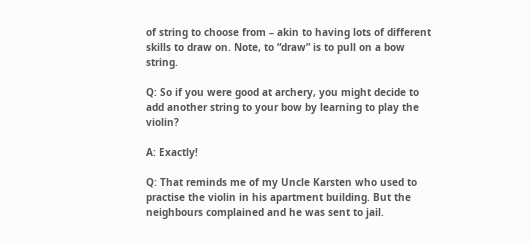of string to choose from – akin to having lots of different skills to draw on. Note, to “draw” is to pull on a bow string.

Q: So if you were good at archery, you might decide to add another string to your bow by learning to play the violin?

A: Exactly!

Q: That reminds me of my Uncle Karsten who used to practise the violin in his apartment building. But the neighbours complained and he was sent to jail.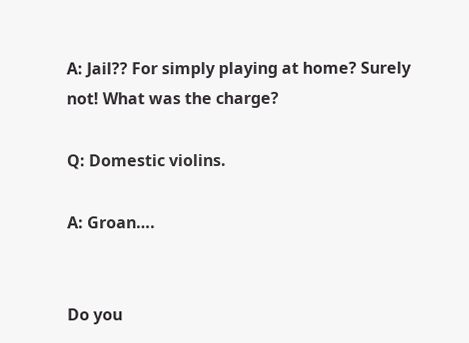A: Jail?? For simply playing at home? Surely not! What was the charge?

Q: Domestic violins.

A: Groan….


Do you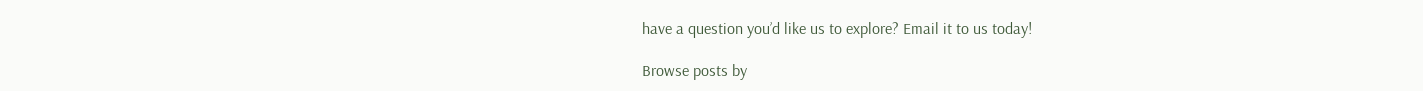have a question you’d like us to explore? Email it to us today!

Browse posts by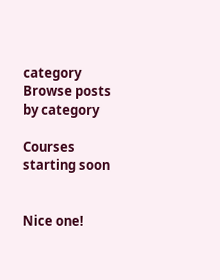category
Browse posts by category

Courses starting soon


Nice one!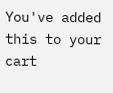You've added this to your cart